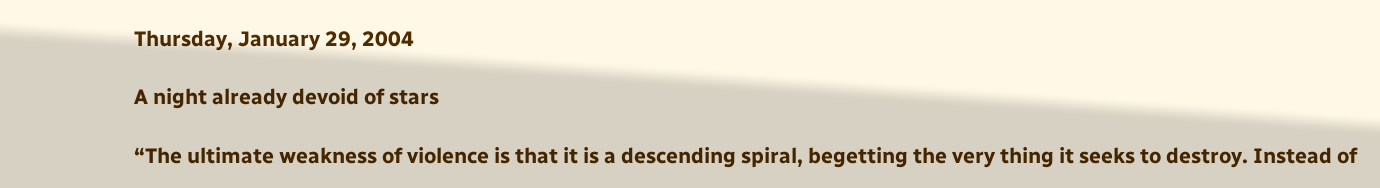Thursday, January 29, 2004

A night already devoid of stars

“The ultimate weakness of violence is that it is a descending spiral, begetting the very thing it seeks to destroy. Instead of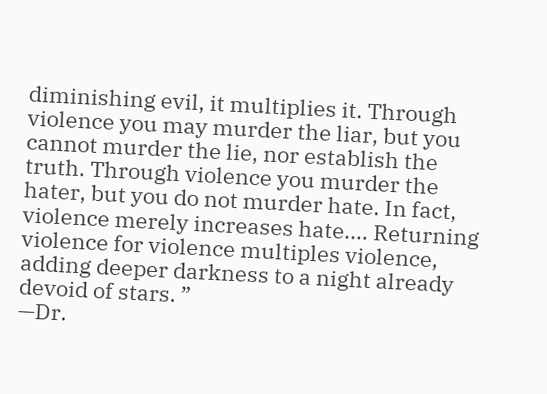diminishing evil, it multiplies it. Through violence you may murder the liar, but you cannot murder the lie, nor establish the truth. Through violence you murder the hater, but you do not murder hate. In fact, violence merely increases hate.… Returning violence for violence multiples violence, adding deeper darkness to a night already devoid of stars. ”
—Dr.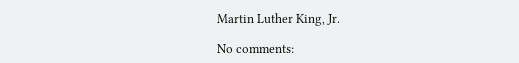Martin Luther King, Jr.

No comments: